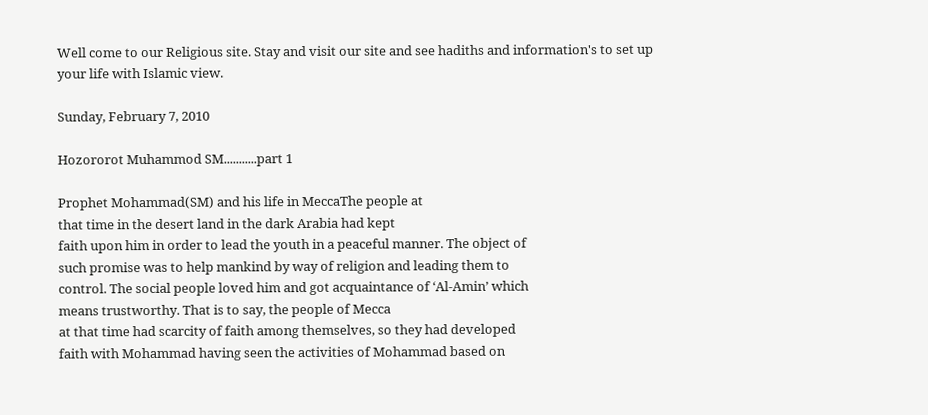Well come to our Religious site. Stay and visit our site and see hadiths and information's to set up your life with Islamic view.

Sunday, February 7, 2010

Hozororot Muhammod SM...........part 1

Prophet Mohammad(SM) and his life in MeccaThe people at
that time in the desert land in the dark Arabia had kept
faith upon him in order to lead the youth in a peaceful manner. The object of
such promise was to help mankind by way of religion and leading them to
control. The social people loved him and got acquaintance of ‘Al-Amin’ which
means trustworthy. That is to say, the people of Mecca
at that time had scarcity of faith among themselves, so they had developed
faith with Mohammad having seen the activities of Mohammad based on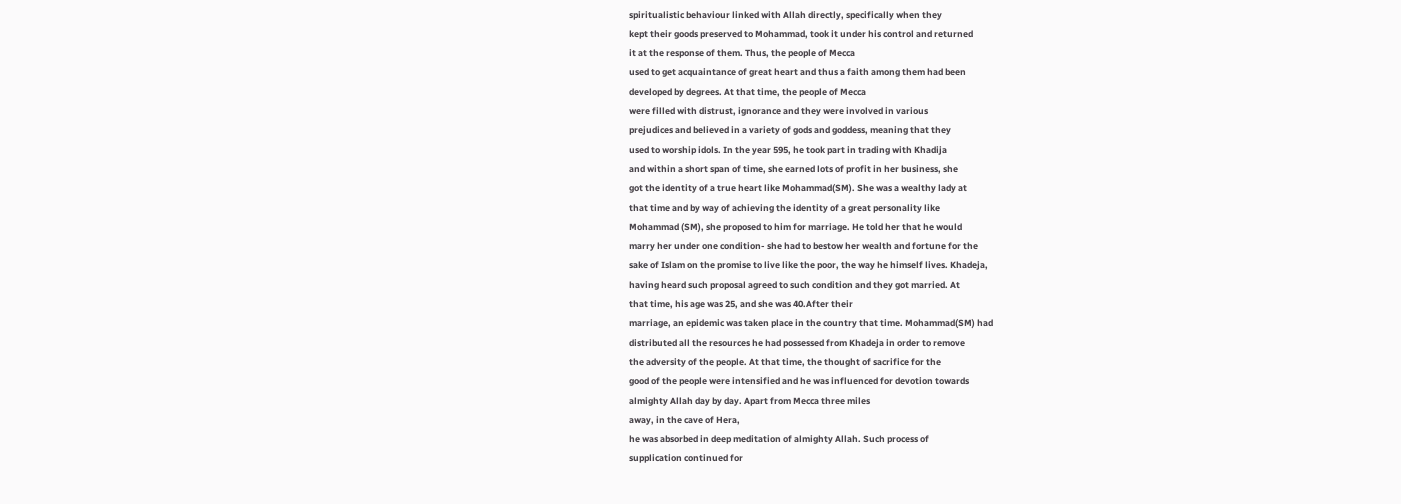spiritualistic behaviour linked with Allah directly, specifically when they
kept their goods preserved to Mohammad, took it under his control and returned
it at the response of them. Thus, the people of Mecca
used to get acquaintance of great heart and thus a faith among them had been
developed by degrees. At that time, the people of Mecca
were filled with distrust, ignorance and they were involved in various
prejudices and believed in a variety of gods and goddess, meaning that they
used to worship idols. In the year 595, he took part in trading with Khadija
and within a short span of time, she earned lots of profit in her business, she
got the identity of a true heart like Mohammad(SM). She was a wealthy lady at
that time and by way of achieving the identity of a great personality like
Mohammad (SM), she proposed to him for marriage. He told her that he would
marry her under one condition- she had to bestow her wealth and fortune for the
sake of Islam on the promise to live like the poor, the way he himself lives. Khadeja,
having heard such proposal agreed to such condition and they got married. At
that time, his age was 25, and she was 40.After their
marriage, an epidemic was taken place in the country that time. Mohammad(SM) had
distributed all the resources he had possessed from Khadeja in order to remove
the adversity of the people. At that time, the thought of sacrifice for the
good of the people were intensified and he was influenced for devotion towards
almighty Allah day by day. Apart from Mecca three miles
away, in the cave of Hera,
he was absorbed in deep meditation of almighty Allah. Such process of
supplication continued for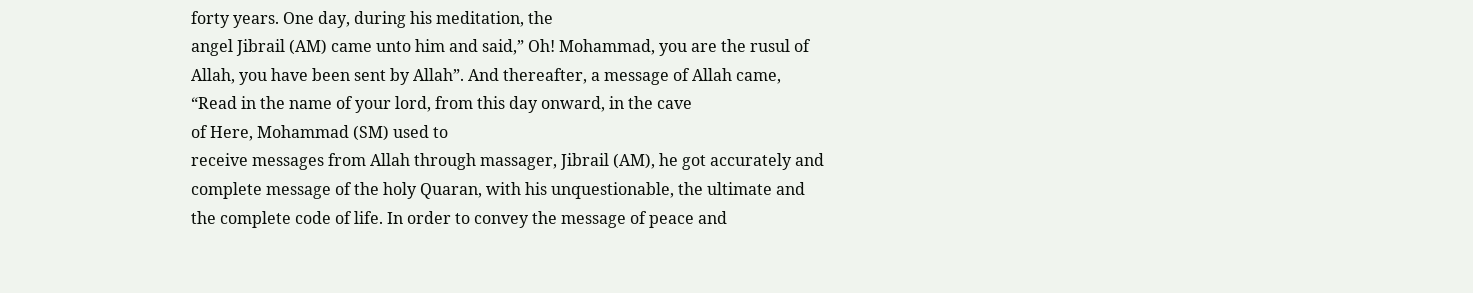forty years. One day, during his meditation, the
angel Jibrail (AM) came unto him and said,” Oh! Mohammad, you are the rusul of
Allah, you have been sent by Allah”. And thereafter, a message of Allah came,
“Read in the name of your lord, from this day onward, in the cave
of Here, Mohammad (SM) used to
receive messages from Allah through massager, Jibrail (AM), he got accurately and
complete message of the holy Quaran, with his unquestionable, the ultimate and
the complete code of life. In order to convey the message of peace and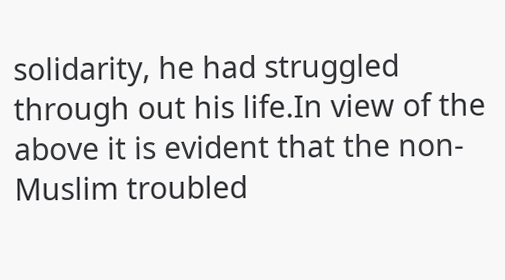solidarity, he had struggled through out his life.In view of the
above it is evident that the non-Muslim troubled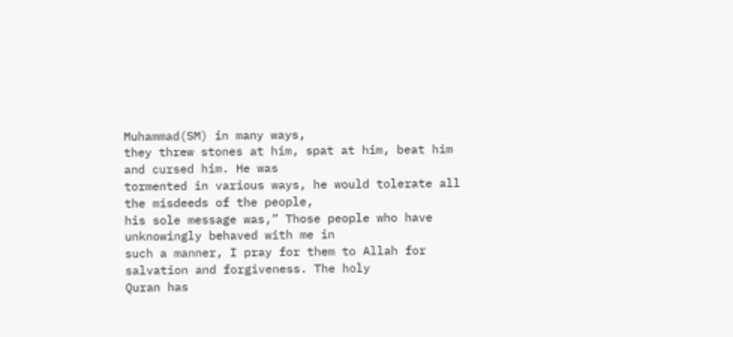Muhammad(SM) in many ways,
they threw stones at him, spat at him, beat him and cursed him. He was
tormented in various ways, he would tolerate all the misdeeds of the people,
his sole message was,” Those people who have unknowingly behaved with me in
such a manner, I pray for them to Allah for salvation and forgiveness. The holy
Quran has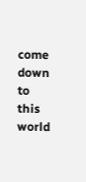come down to this world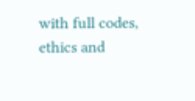with full codes, ethics and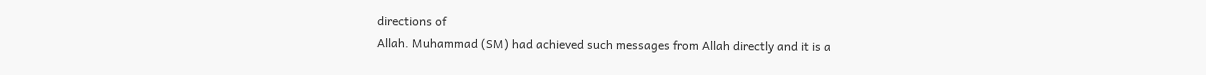directions of
Allah. Muhammad (SM) had achieved such messages from Allah directly and it is a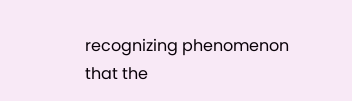recognizing phenomenon that the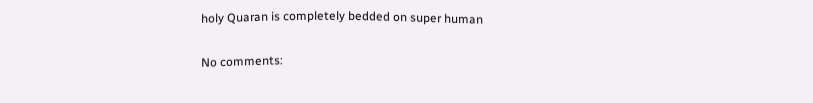holy Quaran is completely bedded on super human

No comments: